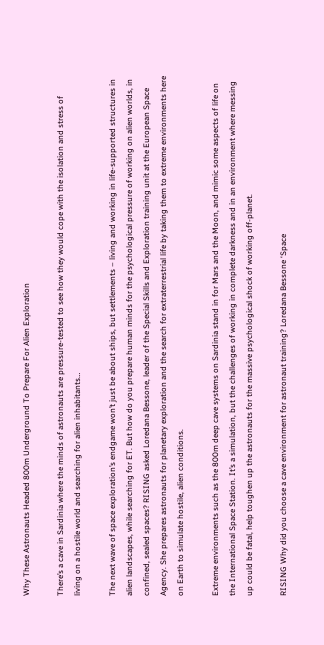Why These Astronauts Headed 800m Underground To Prepare For Alien Exploration

There’s a cave in Sardinia where the minds of astronauts are pressure-tested to see how they would cope with the isolation and stress of living on a hostile world and searching for alien inhabitants…

The next wave of space exploration’s endgame won’t just be about ships, but settlements – living and working in life-supported structures in alien landscapes, while searching for ET. But how do you prepare human minds for the psychological pressure of working on alien worlds, in confined, sealed spaces? RISING asked Loredana Bessone, leader of the Special Skills and Exploration training unit at the European Space Agency. She prepares astronauts for planetary exploration and the search for extraterrestrial life by taking them to extreme environments here on Earth to simulate hostile, alien conditions.

Extreme environments such as the 800m deep cave systems on Sardinia stand in for Mars and the Moon, and mimic some aspects of life on the International Space Station. It’s a simulation, but the challenges of working in complete darkness and in an environment where messing up could be fatal, help toughen up the astronauts for the massive psychological shock of working off-planet.

RISING Why did you choose a cave environment for astronaut training? Loredana Bessone ‘Space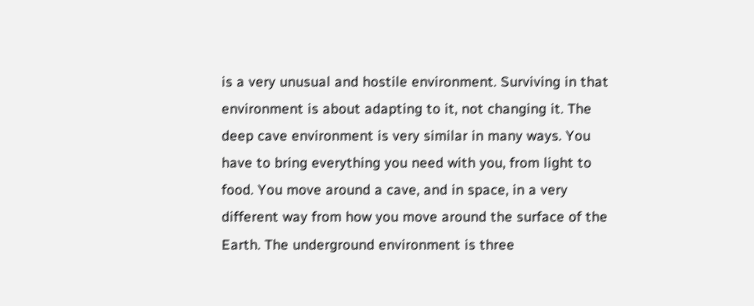is a very unusual and hostile environment. Surviving in that environment is about adapting to it, not changing it. The deep cave environment is very similar in many ways. You have to bring everything you need with you, from light to food. You move around a cave, and in space, in a very different way from how you move around the surface of the Earth. The underground environment is three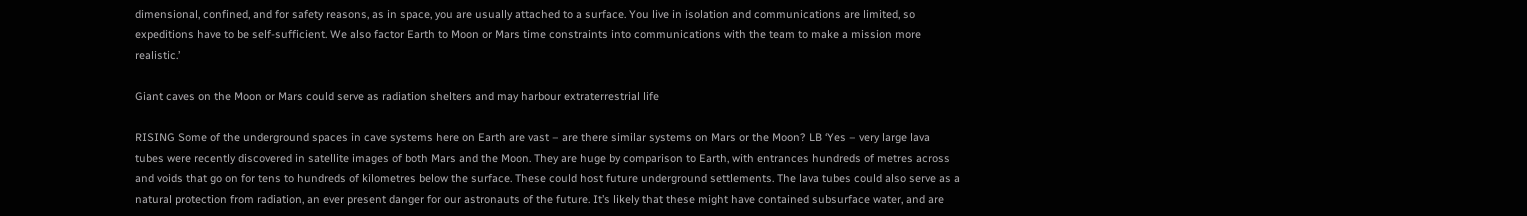dimensional, confined, and for safety reasons, as in space, you are usually attached to a surface. You live in isolation and communications are limited, so expeditions have to be self-sufficient. We also factor Earth to Moon or Mars time constraints into communications with the team to make a mission more realistic.’

Giant caves on the Moon or Mars could serve as radiation shelters and may harbour extraterrestrial life

RISING Some of the underground spaces in cave systems here on Earth are vast – are there similar systems on Mars or the Moon? LB ‘Yes – very large lava tubes were recently discovered in satellite images of both Mars and the Moon. They are huge by comparison to Earth, with entrances hundreds of metres across and voids that go on for tens to hundreds of kilometres below the surface. These could host future underground settlements. The lava tubes could also serve as a natural protection from radiation, an ever present danger for our astronauts of the future. It’s likely that these might have contained subsurface water, and are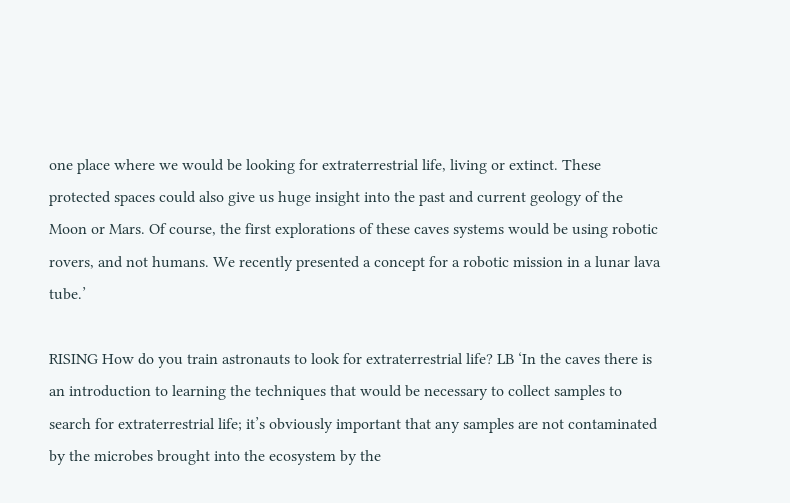one place where we would be looking for extraterrestrial life, living or extinct. These protected spaces could also give us huge insight into the past and current geology of the Moon or Mars. Of course, the first explorations of these caves systems would be using robotic rovers, and not humans. We recently presented a concept for a robotic mission in a lunar lava tube.’

RISING How do you train astronauts to look for extraterrestrial life? LB ‘In the caves there is an introduction to learning the techniques that would be necessary to collect samples to search for extraterrestrial life; it’s obviously important that any samples are not contaminated by the microbes brought into the ecosystem by the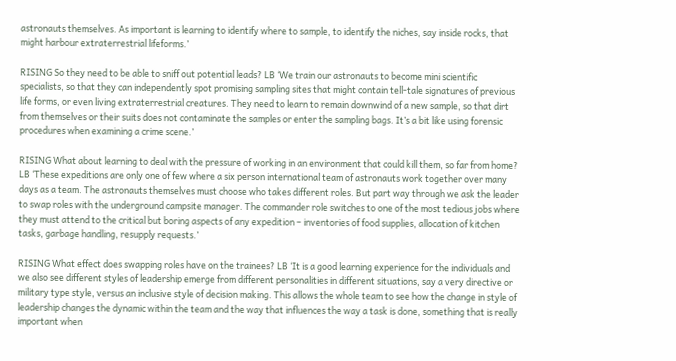astronauts themselves. As important is learning to identify where to sample, to identify the niches, say inside rocks, that might harbour extraterrestrial lifeforms.’

RISING So they need to be able to sniff out potential leads? LB ‘We train our astronauts to become mini scientific specialists, so that they can independently spot promising sampling sites that might contain tell-tale signatures of previous life forms, or even living extraterrestrial creatures. They need to learn to remain downwind of a new sample, so that dirt from themselves or their suits does not contaminate the samples or enter the sampling bags. It’s a bit like using forensic procedures when examining a crime scene.’

RISING What about learning to deal with the pressure of working in an environment that could kill them, so far from home? LB ‘These expeditions are only one of few where a six person international team of astronauts work together over many days as a team. The astronauts themselves must choose who takes different roles. But part way through we ask the leader to swap roles with the underground campsite manager. The commander role switches to one of the most tedious jobs where they must attend to the critical but boring aspects of any expedition – inventories of food supplies, allocation of kitchen tasks, garbage handling, resupply requests.’

RISING What effect does swapping roles have on the trainees? LB ‘It is a good learning experience for the individuals and we also see different styles of leadership emerge from different personalities in different situations, say a very directive or military type style, versus an inclusive style of decision making. This allows the whole team to see how the change in style of leadership changes the dynamic within the team and the way that influences the way a task is done, something that is really important when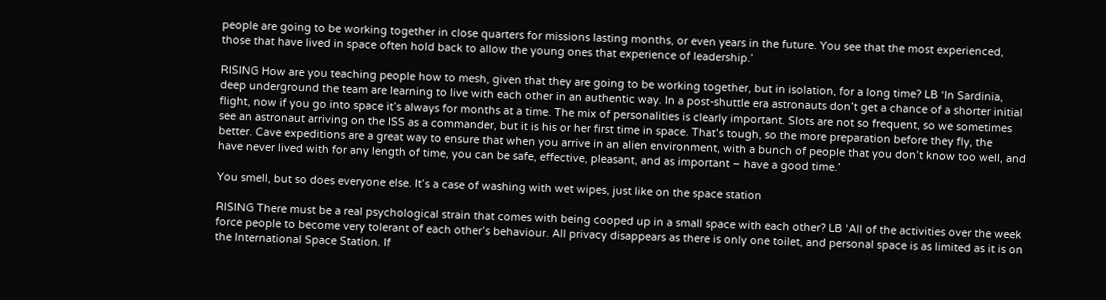people are going to be working together in close quarters for missions lasting months, or even years in the future. You see that the most experienced, those that have lived in space often hold back to allow the young ones that experience of leadership.’

RISING How are you teaching people how to mesh, given that they are going to be working together, but in isolation, for a long time? LB ‘In Sardinia, deep underground the team are learning to live with each other in an authentic way. In a post-shuttle era astronauts don’t get a chance of a shorter initial flight, now if you go into space it’s always for months at a time. The mix of personalities is clearly important. Slots are not so frequent, so we sometimes see an astronaut arriving on the ISS as a commander, but it is his or her first time in space. That’s tough, so the more preparation before they fly, the better. Cave expeditions are a great way to ensure that when you arrive in an alien environment, with a bunch of people that you don’t know too well, and have never lived with for any length of time, you can be safe, effective, pleasant, and as important – have a good time.’

You smell, but so does everyone else. It’s a case of washing with wet wipes, just like on the space station

RISING There must be a real psychological strain that comes with being cooped up in a small space with each other? LB ‘All of the activities over the week force people to become very tolerant of each other’s behaviour. All privacy disappears as there is only one toilet, and personal space is as limited as it is on the International Space Station. If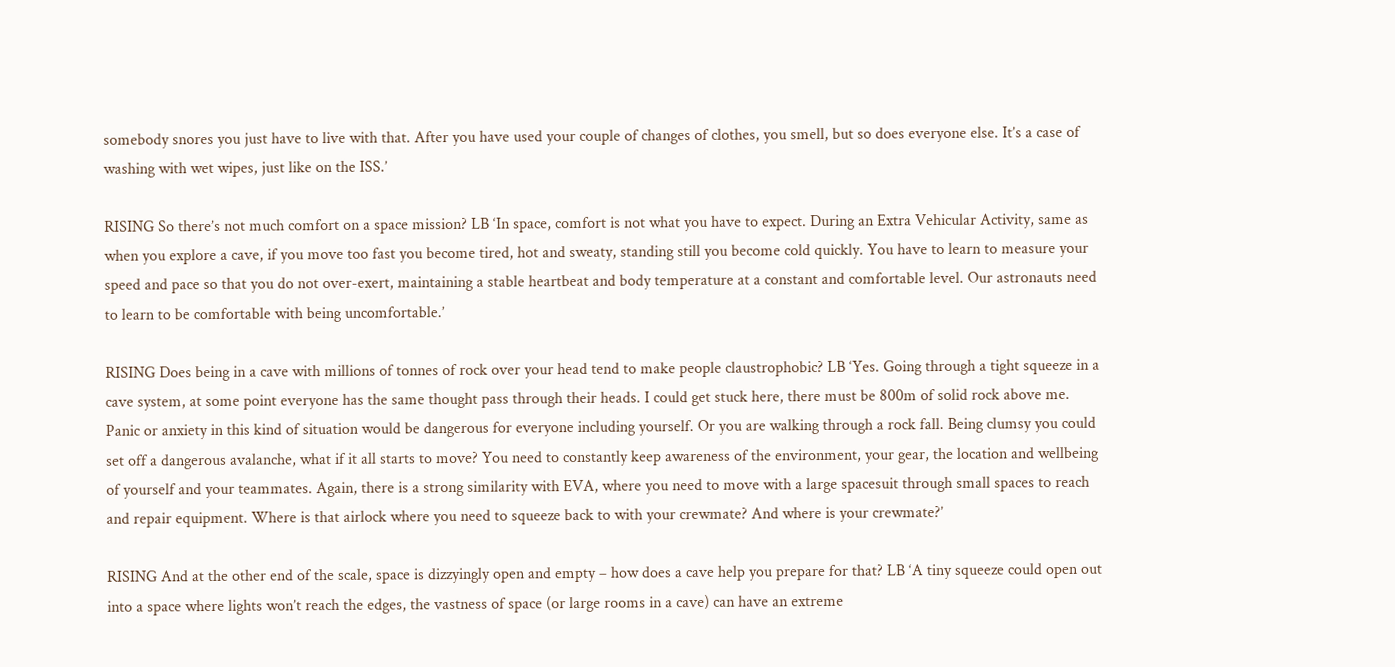somebody snores you just have to live with that. After you have used your couple of changes of clothes, you smell, but so does everyone else. It’s a case of washing with wet wipes, just like on the ISS.’

RISING So there’s not much comfort on a space mission? LB ‘In space, comfort is not what you have to expect. During an Extra Vehicular Activity, same as when you explore a cave, if you move too fast you become tired, hot and sweaty, standing still you become cold quickly. You have to learn to measure your speed and pace so that you do not over-exert, maintaining a stable heartbeat and body temperature at a constant and comfortable level. Our astronauts need to learn to be comfortable with being uncomfortable.’

RISING Does being in a cave with millions of tonnes of rock over your head tend to make people claustrophobic? LB ‘Yes. Going through a tight squeeze in a cave system, at some point everyone has the same thought pass through their heads. I could get stuck here, there must be 800m of solid rock above me. Panic or anxiety in this kind of situation would be dangerous for everyone including yourself. Or you are walking through a rock fall. Being clumsy you could set off a dangerous avalanche, what if it all starts to move? You need to constantly keep awareness of the environment, your gear, the location and wellbeing of yourself and your teammates. Again, there is a strong similarity with EVA, where you need to move with a large spacesuit through small spaces to reach and repair equipment. Where is that airlock where you need to squeeze back to with your crewmate? And where is your crewmate?’

RISING And at the other end of the scale, space is dizzyingly open and empty – how does a cave help you prepare for that? LB ‘A tiny squeeze could open out into a space where lights won’t reach the edges, the vastness of space (or large rooms in a cave) can have an extreme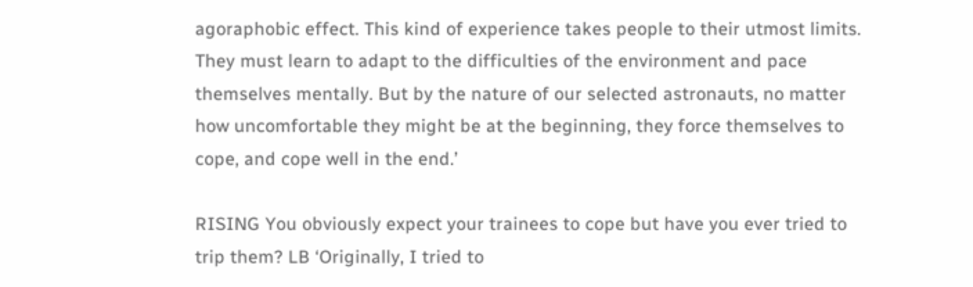agoraphobic effect. This kind of experience takes people to their utmost limits. They must learn to adapt to the difficulties of the environment and pace themselves mentally. But by the nature of our selected astronauts, no matter how uncomfortable they might be at the beginning, they force themselves to cope, and cope well in the end.’

RISING You obviously expect your trainees to cope but have you ever tried to trip them? LB ‘Originally, I tried to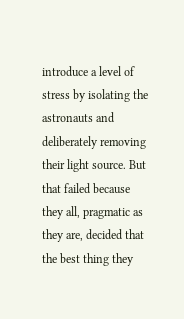introduce a level of stress by isolating the astronauts and deliberately removing their light source. But that failed because they all, pragmatic as they are, decided that the best thing they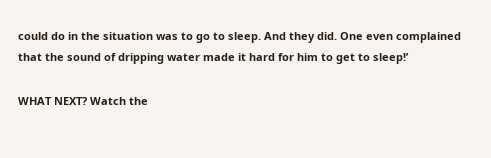could do in the situation was to go to sleep. And they did. One even complained that the sound of dripping water made it hard for him to get to sleep!’

WHAT NEXT? Watch the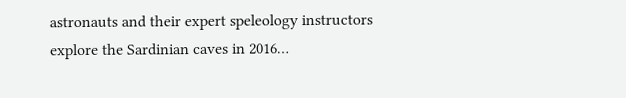astronauts and their expert speleology instructors explore the Sardinian caves in 2016…